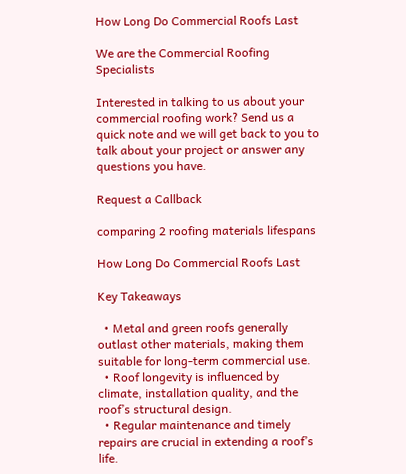How Long Do Commercial Roofs Last

We are the Commercial Roofing Specialists

Interested in talking to us about your commercial roofing work? Send us a quick note and we will get back to you to talk about your project or answer any questions you have.

Request a Callback

comparing 2 roofing materials lifespans

How Long Do Commercial Roofs Last

Key Takeaways

  • Metal and green roofs generally outlast other materials, making them suitable for long-term commercial use.
  • Roof longevity is influenced by climate, installation quality, and the roof’s structural design.
  • Regular maintenance and timely repairs are crucial in extending a roof’s life.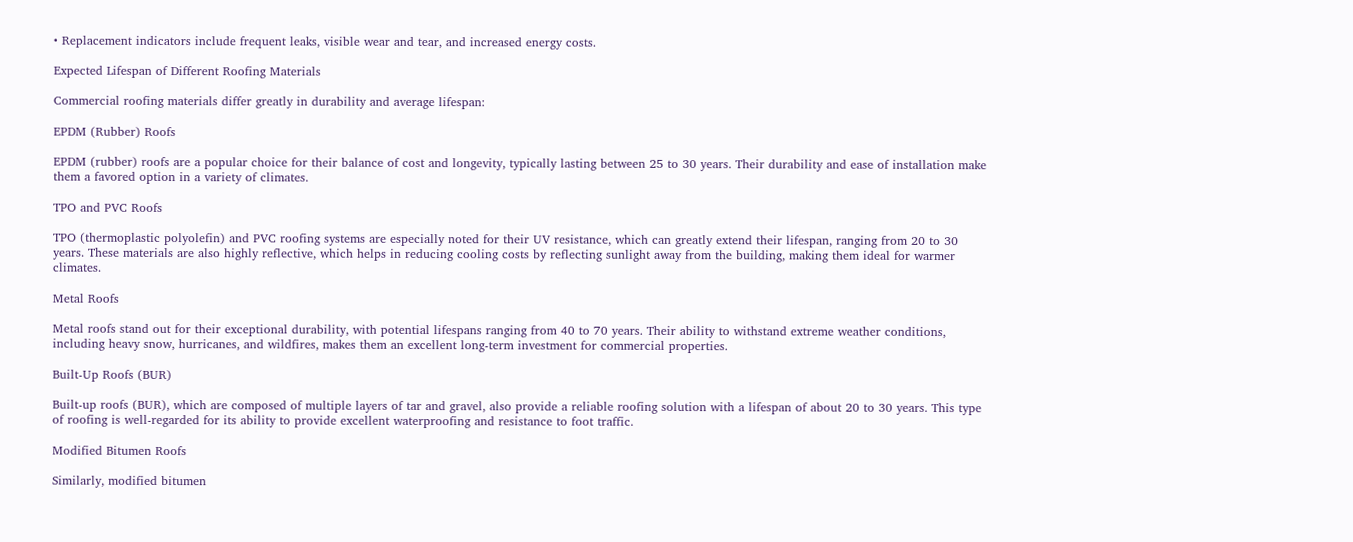• Replacement indicators include frequent leaks, visible wear and tear, and increased energy costs.

Expected Lifespan of Different Roofing Materials

Commercial roofing materials differ greatly in durability and average lifespan:

EPDM (Rubber) Roofs

EPDM (rubber) roofs are a popular choice for their balance of cost and longevity, typically lasting between 25 to 30 years. Their durability and ease of installation make them a favored option in a variety of climates.

TPO and PVC Roofs

TPO (thermoplastic polyolefin) and PVC roofing systems are especially noted for their UV resistance, which can greatly extend their lifespan, ranging from 20 to 30 years. These materials are also highly reflective, which helps in reducing cooling costs by reflecting sunlight away from the building, making them ideal for warmer climates.

Metal Roofs

Metal roofs stand out for their exceptional durability, with potential lifespans ranging from 40 to 70 years. Their ability to withstand extreme weather conditions, including heavy snow, hurricanes, and wildfires, makes them an excellent long-term investment for commercial properties.

Built-Up Roofs (BUR)

Built-up roofs (BUR), which are composed of multiple layers of tar and gravel, also provide a reliable roofing solution with a lifespan of about 20 to 30 years. This type of roofing is well-regarded for its ability to provide excellent waterproofing and resistance to foot traffic.

Modified Bitumen Roofs

Similarly, modified bitumen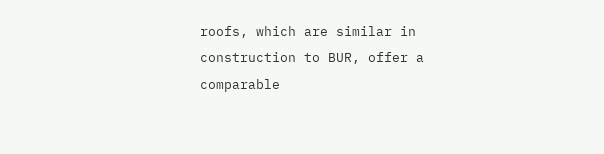roofs, which are similar in construction to BUR, offer a comparable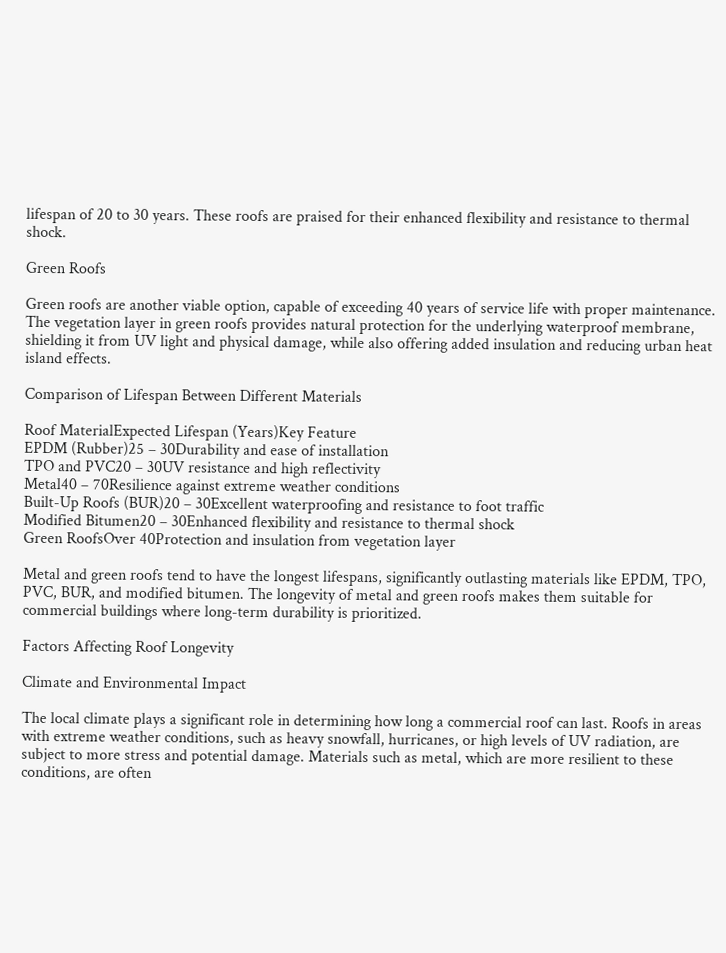lifespan of 20 to 30 years. These roofs are praised for their enhanced flexibility and resistance to thermal shock.

Green Roofs

Green roofs are another viable option, capable of exceeding 40 years of service life with proper maintenance. The vegetation layer in green roofs provides natural protection for the underlying waterproof membrane, shielding it from UV light and physical damage, while also offering added insulation and reducing urban heat island effects.

Comparison of Lifespan Between Different Materials

Roof MaterialExpected Lifespan (Years)Key Feature
EPDM (Rubber)25 – 30Durability and ease of installation
TPO and PVC20 – 30UV resistance and high reflectivity
Metal40 – 70Resilience against extreme weather conditions
Built-Up Roofs (BUR)20 – 30Excellent waterproofing and resistance to foot traffic
Modified Bitumen20 – 30Enhanced flexibility and resistance to thermal shock
Green RoofsOver 40Protection and insulation from vegetation layer

Metal and green roofs tend to have the longest lifespans, significantly outlasting materials like EPDM, TPO, PVC, BUR, and modified bitumen. The longevity of metal and green roofs makes them suitable for commercial buildings where long-term durability is prioritized.

Factors Affecting Roof Longevity

Climate and Environmental Impact

The local climate plays a significant role in determining how long a commercial roof can last. Roofs in areas with extreme weather conditions, such as heavy snowfall, hurricanes, or high levels of UV radiation, are subject to more stress and potential damage. Materials such as metal, which are more resilient to these conditions, are often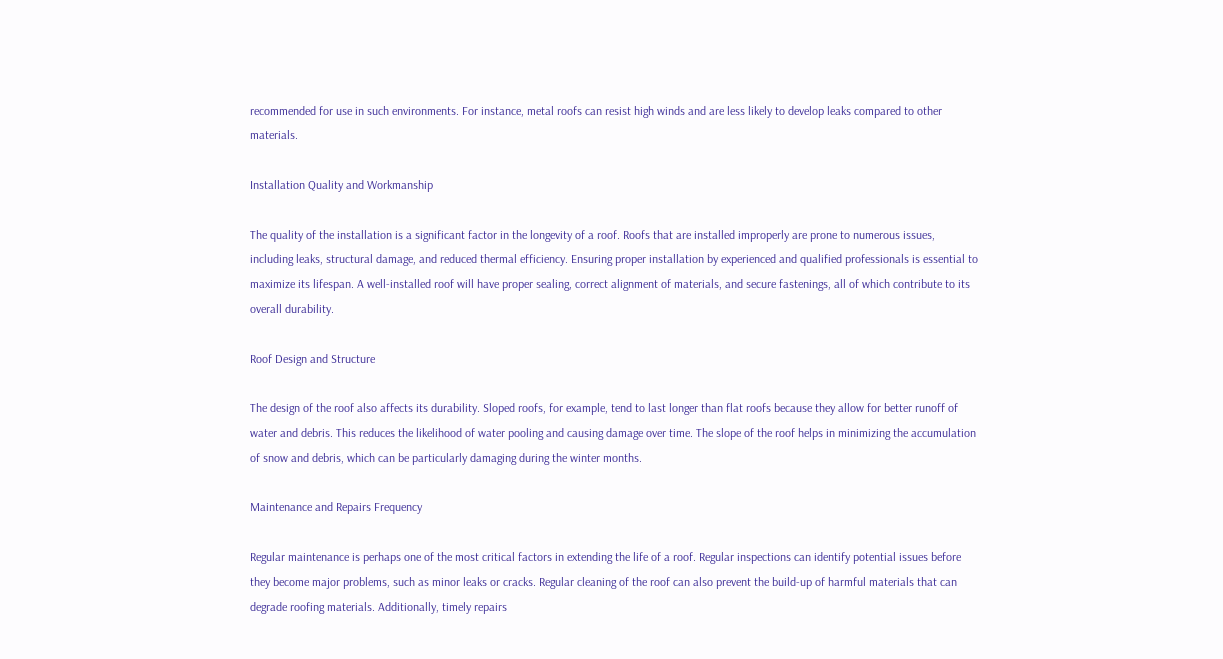recommended for use in such environments. For instance, metal roofs can resist high winds and are less likely to develop leaks compared to other materials.

Installation Quality and Workmanship

The quality of the installation is a significant factor in the longevity of a roof. Roofs that are installed improperly are prone to numerous issues, including leaks, structural damage, and reduced thermal efficiency. Ensuring proper installation by experienced and qualified professionals is essential to maximize its lifespan. A well-installed roof will have proper sealing, correct alignment of materials, and secure fastenings, all of which contribute to its overall durability.

Roof Design and Structure

The design of the roof also affects its durability. Sloped roofs, for example, tend to last longer than flat roofs because they allow for better runoff of water and debris. This reduces the likelihood of water pooling and causing damage over time. The slope of the roof helps in minimizing the accumulation of snow and debris, which can be particularly damaging during the winter months.

Maintenance and Repairs Frequency

Regular maintenance is perhaps one of the most critical factors in extending the life of a roof. Regular inspections can identify potential issues before they become major problems, such as minor leaks or cracks. Regular cleaning of the roof can also prevent the build-up of harmful materials that can degrade roofing materials. Additionally, timely repairs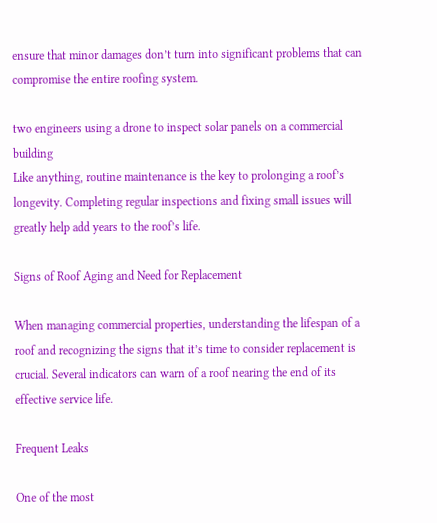ensure that minor damages don’t turn into significant problems that can compromise the entire roofing system.

two engineers using a drone to inspect solar panels on a commercial building
Like anything, routine maintenance is the key to prolonging a roof’s longevity. Completing regular inspections and fixing small issues will greatly help add years to the roof’s life.

Signs of Roof Aging and Need for Replacement

When managing commercial properties, understanding the lifespan of a roof and recognizing the signs that it’s time to consider replacement is crucial. Several indicators can warn of a roof nearing the end of its effective service life.

Frequent Leaks

One of the most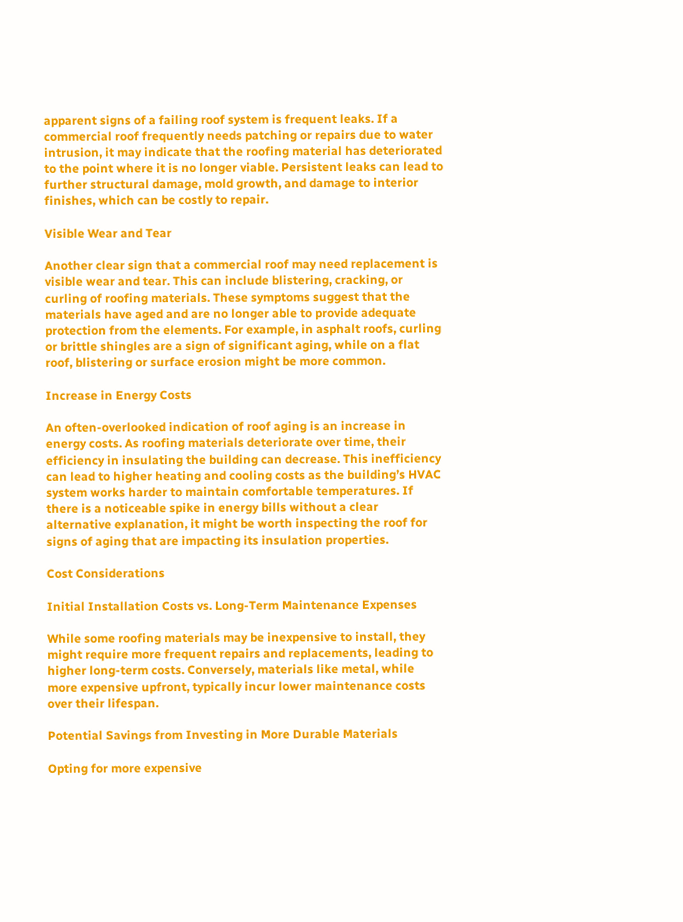apparent signs of a failing roof system is frequent leaks. If a commercial roof frequently needs patching or repairs due to water intrusion, it may indicate that the roofing material has deteriorated to the point where it is no longer viable. Persistent leaks can lead to further structural damage, mold growth, and damage to interior finishes, which can be costly to repair.

Visible Wear and Tear

Another clear sign that a commercial roof may need replacement is visible wear and tear. This can include blistering, cracking, or curling of roofing materials. These symptoms suggest that the materials have aged and are no longer able to provide adequate protection from the elements. For example, in asphalt roofs, curling or brittle shingles are a sign of significant aging, while on a flat roof, blistering or surface erosion might be more common.

Increase in Energy Costs

An often-overlooked indication of roof aging is an increase in energy costs. As roofing materials deteriorate over time, their efficiency in insulating the building can decrease. This inefficiency can lead to higher heating and cooling costs as the building’s HVAC system works harder to maintain comfortable temperatures. If there is a noticeable spike in energy bills without a clear alternative explanation, it might be worth inspecting the roof for signs of aging that are impacting its insulation properties.

Cost Considerations

Initial Installation Costs vs. Long-Term Maintenance Expenses

While some roofing materials may be inexpensive to install, they might require more frequent repairs and replacements, leading to higher long-term costs. Conversely, materials like metal, while more expensive upfront, typically incur lower maintenance costs over their lifespan.

Potential Savings from Investing in More Durable Materials

Opting for more expensive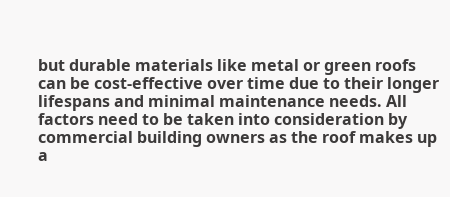but durable materials like metal or green roofs can be cost-effective over time due to their longer lifespans and minimal maintenance needs. All factors need to be taken into consideration by commercial building owners as the roof makes up a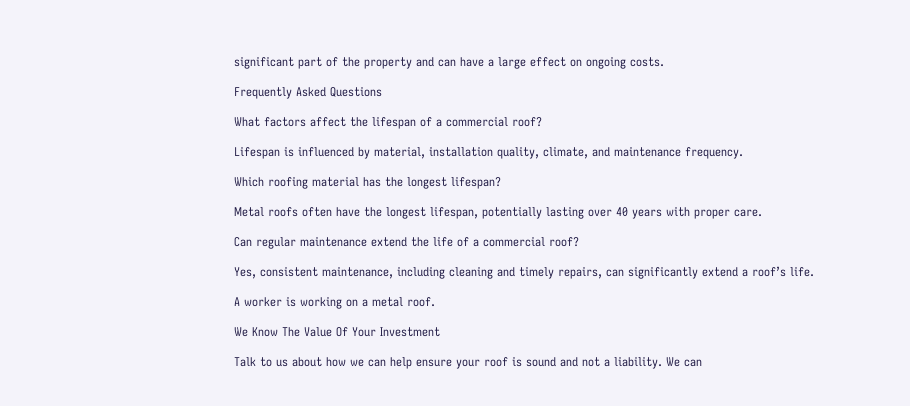significant part of the property and can have a large effect on ongoing costs.

Frequently Asked Questions

What factors affect the lifespan of a commercial roof?

Lifespan is influenced by material, installation quality, climate, and maintenance frequency.

Which roofing material has the longest lifespan?

Metal roofs often have the longest lifespan, potentially lasting over 40 years with proper care.

Can regular maintenance extend the life of a commercial roof?

Yes, consistent maintenance, including cleaning and timely repairs, can significantly extend a roof’s life.

A worker is working on a metal roof.

We Know The Value Of Your Investment

Talk to us about how we can help ensure your roof is sound and not a liability. We can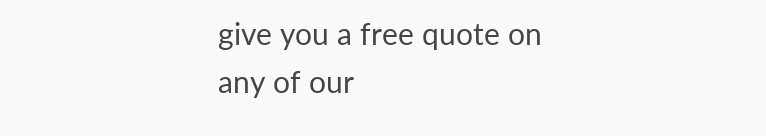give you a free quote on any of our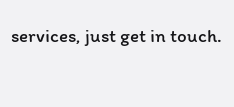services, just get in touch.